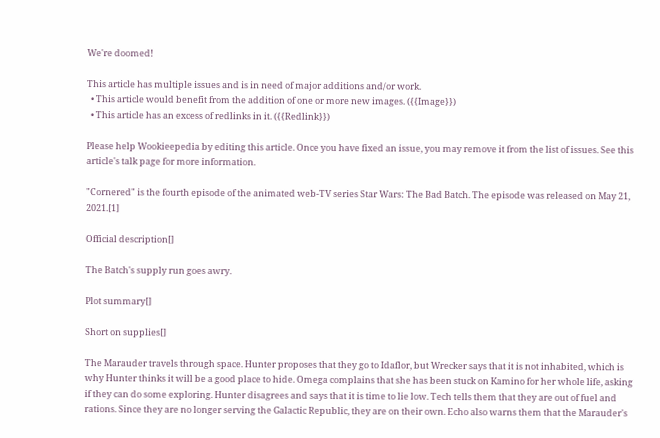We're doomed!

This article has multiple issues and is in need of major additions and/or work.
  • This article would benefit from the addition of one or more new images. ({{Image}})
  • This article has an excess of redlinks in it. ({{Redlink}})

Please help Wookieepedia by editing this article. Once you have fixed an issue, you may remove it from the list of issues. See this article's talk page for more information.

"Cornered" is the fourth episode of the animated web-TV series Star Wars: The Bad Batch. The episode was released on May 21, 2021.[1]

Official description[]

The Batch's supply run goes awry.

Plot summary[]

Short on supplies[]

The Marauder travels through space. Hunter proposes that they go to Idaflor, but Wrecker says that it is not inhabited, which is why Hunter thinks it will be a good place to hide. Omega complains that she has been stuck on Kamino for her whole life, asking if they can do some exploring. Hunter disagrees and says that it is time to lie low. Tech tells them that they are out of fuel and rations. Since they are no longer serving the Galactic Republic, they are on their own. Echo also warns them that the Marauder's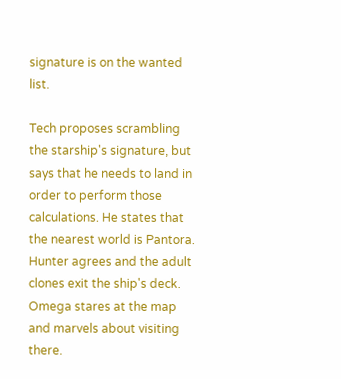signature is on the wanted list.

Tech proposes scrambling the starship's signature, but says that he needs to land in order to perform those calculations. He states that the nearest world is Pantora. Hunter agrees and the adult clones exit the ship's deck. Omega stares at the map and marvels about visiting there.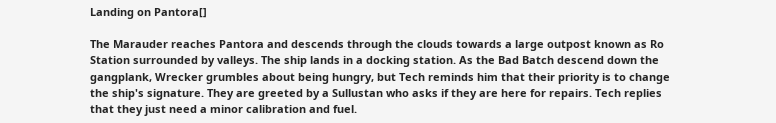Landing on Pantora[]

The Marauder reaches Pantora and descends through the clouds towards a large outpost known as Ro Station surrounded by valleys. The ship lands in a docking station. As the Bad Batch descend down the gangplank, Wrecker grumbles about being hungry, but Tech reminds him that their priority is to change the ship's signature. They are greeted by a Sullustan who asks if they are here for repairs. Tech replies that they just need a minor calibration and fuel.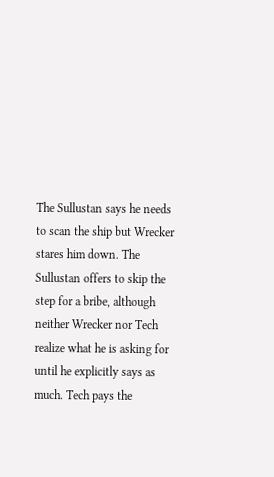The Sullustan says he needs to scan the ship but Wrecker stares him down. The Sullustan offers to skip the step for a bribe, although neither Wrecker nor Tech realize what he is asking for until he explicitly says as much. Tech pays the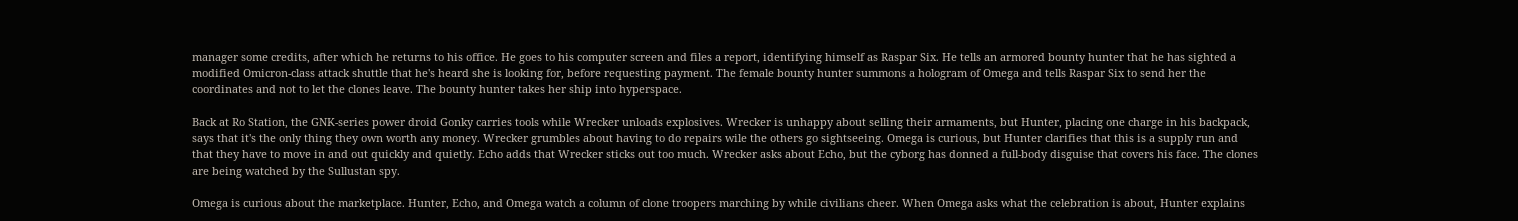manager some credits, after which he returns to his office. He goes to his computer screen and files a report, identifying himself as Raspar Six. He tells an armored bounty hunter that he has sighted a modified Omicron-class attack shuttle that he's heard she is looking for, before requesting payment. The female bounty hunter summons a hologram of Omega and tells Raspar Six to send her the coordinates and not to let the clones leave. The bounty hunter takes her ship into hyperspace.

Back at Ro Station, the GNK-series power droid Gonky carries tools while Wrecker unloads explosives. Wrecker is unhappy about selling their armaments, but Hunter, placing one charge in his backpack, says that it's the only thing they own worth any money. Wrecker grumbles about having to do repairs wile the others go sightseeing. Omega is curious, but Hunter clarifies that this is a supply run and that they have to move in and out quickly and quietly. Echo adds that Wrecker sticks out too much. Wrecker asks about Echo, but the cyborg has donned a full-body disguise that covers his face. The clones are being watched by the Sullustan spy.

Omega is curious about the marketplace. Hunter, Echo, and Omega watch a column of clone troopers marching by while civilians cheer. When Omega asks what the celebration is about, Hunter explains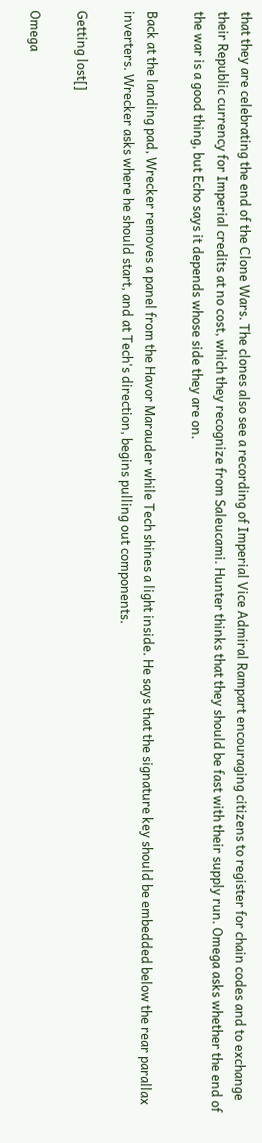that they are celebrating the end of the Clone Wars. The clones also see a recording of Imperial Vice Admiral Rampart encouraging citizens to register for chain codes and to exchange their Republic currency for Imperial credits at no cost, which they recognize from Saleucami. Hunter thinks that they should be fast with their supply run. Omega asks whether the end of the war is a good thing, but Echo says it depends whose side they are on.

Back at the landing pad, Wrecker removes a panel from the Havor Marauder while Tech shines a light inside. He says that the signature key should be embedded below the rear parallax inverters. Wrecker asks where he should start, and at Tech's direction, begins pulling out components.

Getting lost[]

Omega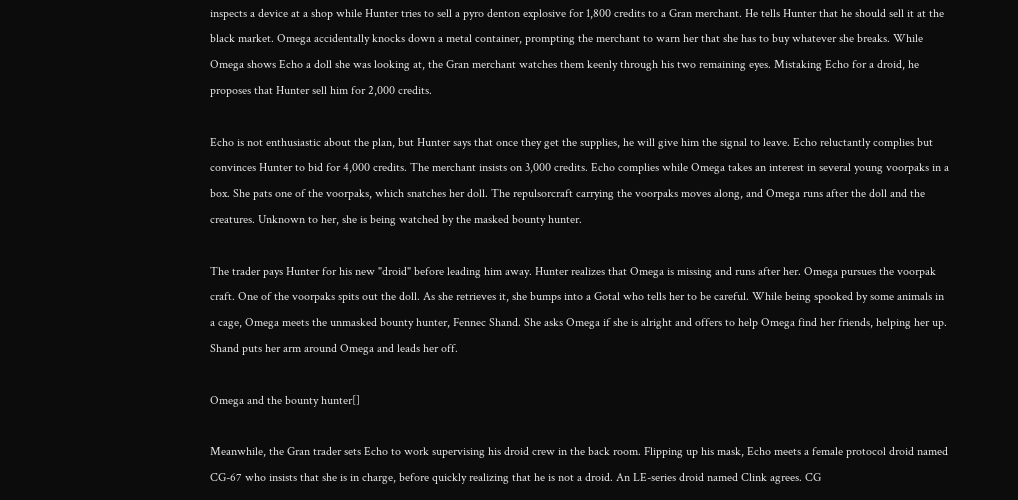inspects a device at a shop while Hunter tries to sell a pyro denton explosive for 1,800 credits to a Gran merchant. He tells Hunter that he should sell it at the black market. Omega accidentally knocks down a metal container, prompting the merchant to warn her that she has to buy whatever she breaks. While Omega shows Echo a doll she was looking at, the Gran merchant watches them keenly through his two remaining eyes. Mistaking Echo for a droid, he proposes that Hunter sell him for 2,000 credits.

Echo is not enthusiastic about the plan, but Hunter says that once they get the supplies, he will give him the signal to leave. Echo reluctantly complies but convinces Hunter to bid for 4,000 credits. The merchant insists on 3,000 credits. Echo complies while Omega takes an interest in several young voorpaks in a box. She pats one of the voorpaks, which snatches her doll. The repulsorcraft carrying the voorpaks moves along, and Omega runs after the doll and the creatures. Unknown to her, she is being watched by the masked bounty hunter.

The trader pays Hunter for his new "droid" before leading him away. Hunter realizes that Omega is missing and runs after her. Omega pursues the voorpak craft. One of the voorpaks spits out the doll. As she retrieves it, she bumps into a Gotal who tells her to be careful. While being spooked by some animals in a cage, Omega meets the unmasked bounty hunter, Fennec Shand. She asks Omega if she is alright and offers to help Omega find her friends, helping her up. Shand puts her arm around Omega and leads her off.

Omega and the bounty hunter[]

Meanwhile, the Gran trader sets Echo to work supervising his droid crew in the back room. Flipping up his mask, Echo meets a female protocol droid named CG-67 who insists that she is in charge, before quickly realizing that he is not a droid. An LE-series droid named Clink agrees. CG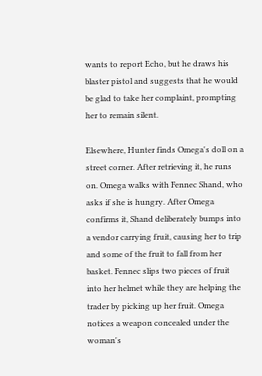wants to report Echo, but he draws his blaster pistol and suggests that he would be glad to take her complaint, prompting her to remain silent.

Elsewhere, Hunter finds Omega's doll on a street corner. After retrieving it, he runs on. Omega walks with Fennec Shand, who asks if she is hungry. After Omega confirms it, Shand deliberately bumps into a vendor carrying fruit, causing her to trip and some of the fruit to fall from her basket. Fennec slips two pieces of fruit into her helmet while they are helping the trader by picking up her fruit. Omega notices a weapon concealed under the woman's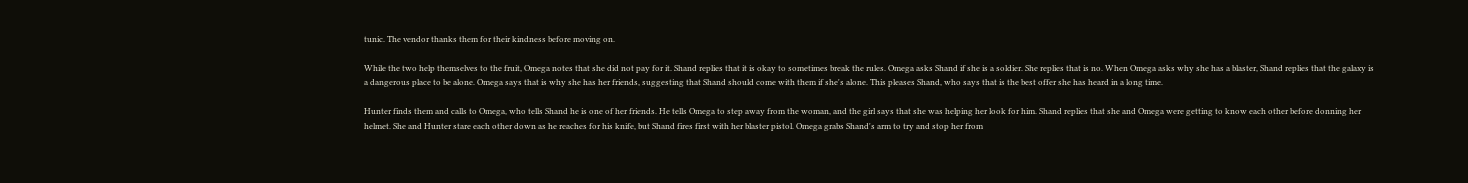tunic. The vendor thanks them for their kindness before moving on.

While the two help themselves to the fruit, Omega notes that she did not pay for it. Shand replies that it is okay to sometimes break the rules. Omega asks Shand if she is a soldier. She replies that is no. When Omega asks why she has a blaster, Shand replies that the galaxy is a dangerous place to be alone. Omega says that is why she has her friends, suggesting that Shand should come with them if she's alone. This pleases Shand, who says that is the best offer she has heard in a long time.

Hunter finds them and calls to Omega, who tells Shand he is one of her friends. He tells Omega to step away from the woman, and the girl says that she was helping her look for him. Shand replies that she and Omega were getting to know each other before donning her helmet. She and Hunter stare each other down as he reaches for his knife, but Shand fires first with her blaster pistol. Omega grabs Shand's arm to try and stop her from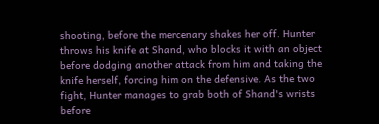shooting, before the mercenary shakes her off. Hunter throws his knife at Shand, who blocks it with an object before dodging another attack from him and taking the knife herself, forcing him on the defensive. As the two fight, Hunter manages to grab both of Shand's wrists before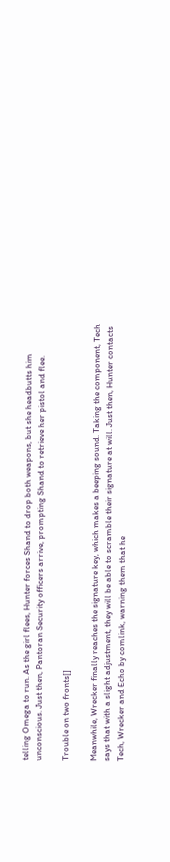telling Omega to run. As the girl flees, Hunter forces Shand to drop both weapons, but she headbutts him unconscious. Just then, Pantoran Security officers arrive, prompting Shand to retrieve her pistol and flee.

Trouble on two fronts[]

Meanwhile, Wrecker finally reaches the signature key, which makes a beeping sound. Taking the component, Tech says that with a slight adjustment, they will be able to scramble their signature at will. Just then, Hunter contacts Tech, Wrecker and Echo by comlink, warning them that he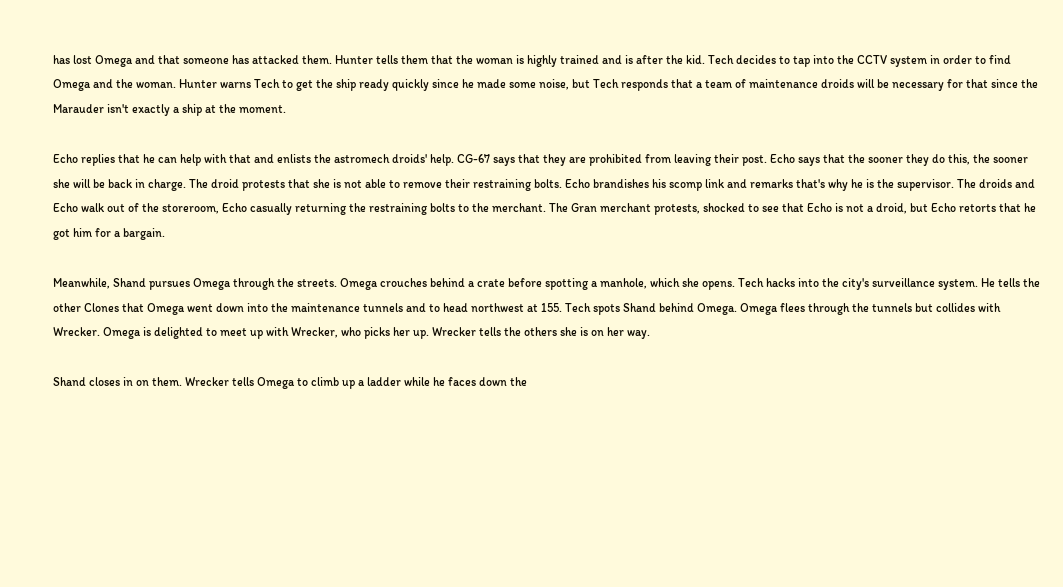has lost Omega and that someone has attacked them. Hunter tells them that the woman is highly trained and is after the kid. Tech decides to tap into the CCTV system in order to find Omega and the woman. Hunter warns Tech to get the ship ready quickly since he made some noise, but Tech responds that a team of maintenance droids will be necessary for that since the Marauder isn't exactly a ship at the moment.

Echo replies that he can help with that and enlists the astromech droids' help. CG-67 says that they are prohibited from leaving their post. Echo says that the sooner they do this, the sooner she will be back in charge. The droid protests that she is not able to remove their restraining bolts. Echo brandishes his scomp link and remarks that's why he is the supervisor. The droids and Echo walk out of the storeroom, Echo casually returning the restraining bolts to the merchant. The Gran merchant protests, shocked to see that Echo is not a droid, but Echo retorts that he got him for a bargain.

Meanwhile, Shand pursues Omega through the streets. Omega crouches behind a crate before spotting a manhole, which she opens. Tech hacks into the city's surveillance system. He tells the other Clones that Omega went down into the maintenance tunnels and to head northwest at 155. Tech spots Shand behind Omega. Omega flees through the tunnels but collides with Wrecker. Omega is delighted to meet up with Wrecker, who picks her up. Wrecker tells the others she is on her way.

Shand closes in on them. Wrecker tells Omega to climb up a ladder while he faces down the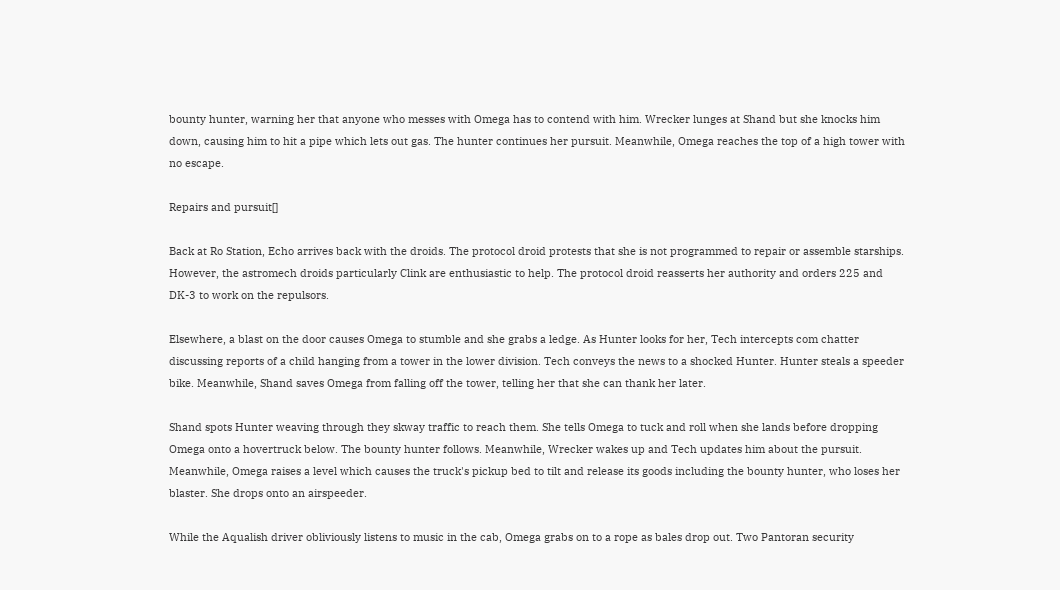bounty hunter, warning her that anyone who messes with Omega has to contend with him. Wrecker lunges at Shand but she knocks him down, causing him to hit a pipe which lets out gas. The hunter continues her pursuit. Meanwhile, Omega reaches the top of a high tower with no escape.

Repairs and pursuit[]

Back at Ro Station, Echo arrives back with the droids. The protocol droid protests that she is not programmed to repair or assemble starships. However, the astromech droids particularly Clink are enthusiastic to help. The protocol droid reasserts her authority and orders 225 and DK-3 to work on the repulsors.

Elsewhere, a blast on the door causes Omega to stumble and she grabs a ledge. As Hunter looks for her, Tech intercepts com chatter discussing reports of a child hanging from a tower in the lower division. Tech conveys the news to a shocked Hunter. Hunter steals a speeder bike. Meanwhile, Shand saves Omega from falling off the tower, telling her that she can thank her later.

Shand spots Hunter weaving through they skway traffic to reach them. She tells Omega to tuck and roll when she lands before dropping Omega onto a hovertruck below. The bounty hunter follows. Meanwhile, Wrecker wakes up and Tech updates him about the pursuit. Meanwhile, Omega raises a level which causes the truck's pickup bed to tilt and release its goods including the bounty hunter, who loses her blaster. She drops onto an airspeeder.

While the Aqualish driver obliviously listens to music in the cab, Omega grabs on to a rope as bales drop out. Two Pantoran security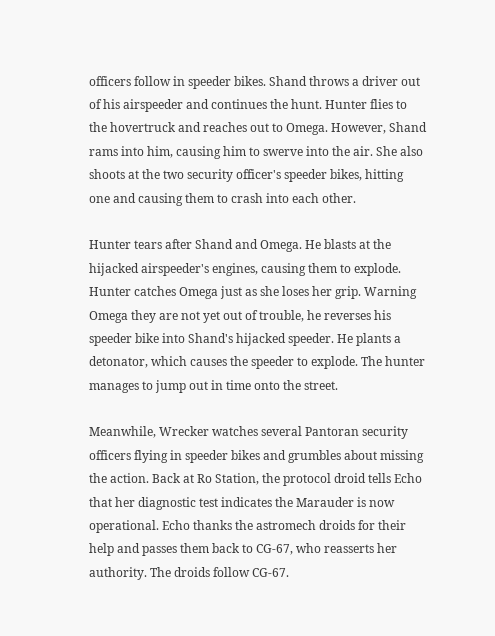officers follow in speeder bikes. Shand throws a driver out of his airspeeder and continues the hunt. Hunter flies to the hovertruck and reaches out to Omega. However, Shand rams into him, causing him to swerve into the air. She also shoots at the two security officer's speeder bikes, hitting one and causing them to crash into each other.

Hunter tears after Shand and Omega. He blasts at the hijacked airspeeder's engines, causing them to explode. Hunter catches Omega just as she loses her grip. Warning Omega they are not yet out of trouble, he reverses his speeder bike into Shand's hijacked speeder. He plants a detonator, which causes the speeder to explode. The hunter manages to jump out in time onto the street.

Meanwhile, Wrecker watches several Pantoran security officers flying in speeder bikes and grumbles about missing the action. Back at Ro Station, the protocol droid tells Echo that her diagnostic test indicates the Marauder is now operational. Echo thanks the astromech droids for their help and passes them back to CG-67, who reasserts her authority. The droids follow CG-67.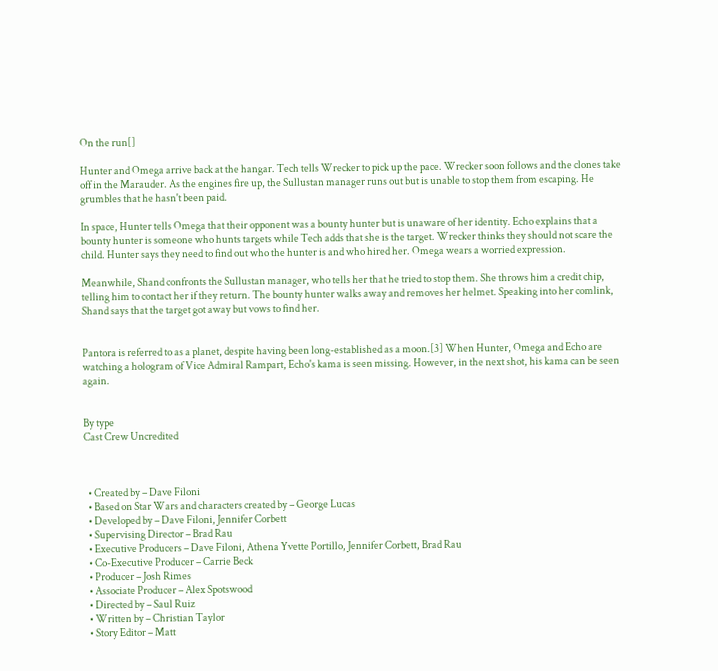On the run[]

Hunter and Omega arrive back at the hangar. Tech tells Wrecker to pick up the pace. Wrecker soon follows and the clones take off in the Marauder. As the engines fire up, the Sullustan manager runs out but is unable to stop them from escaping. He grumbles that he hasn't been paid.

In space, Hunter tells Omega that their opponent was a bounty hunter but is unaware of her identity. Echo explains that a bounty hunter is someone who hunts targets while Tech adds that she is the target. Wrecker thinks they should not scare the child. Hunter says they need to find out who the hunter is and who hired her. Omega wears a worried expression.

Meanwhile, Shand confronts the Sullustan manager, who tells her that he tried to stop them. She throws him a credit chip, telling him to contact her if they return. The bounty hunter walks away and removes her helmet. Speaking into her comlink, Shand says that the target got away but vows to find her.


Pantora is referred to as a planet, despite having been long-established as a moon.[3] When Hunter, Omega and Echo are watching a hologram of Vice Admiral Rampart, Echo's kama is seen missing. However, in the next shot, his kama can be seen again.


By type
Cast Crew Uncredited



  • Created by – Dave Filoni
  • Based on Star Wars and characters created by – George Lucas
  • Developed by – Dave Filoni, Jennifer Corbett
  • Supervising Director – Brad Rau
  • Executive Producers – Dave Filoni, Athena Yvette Portillo, Jennifer Corbett, Brad Rau
  • Co-Executive Producer – Carrie Beck
  • Producer – Josh Rimes
  • Associate Producer – Alex Spotswood
  • Directed by – Saul Ruiz
  • Written by – Christian Taylor
  • Story Editor – Matt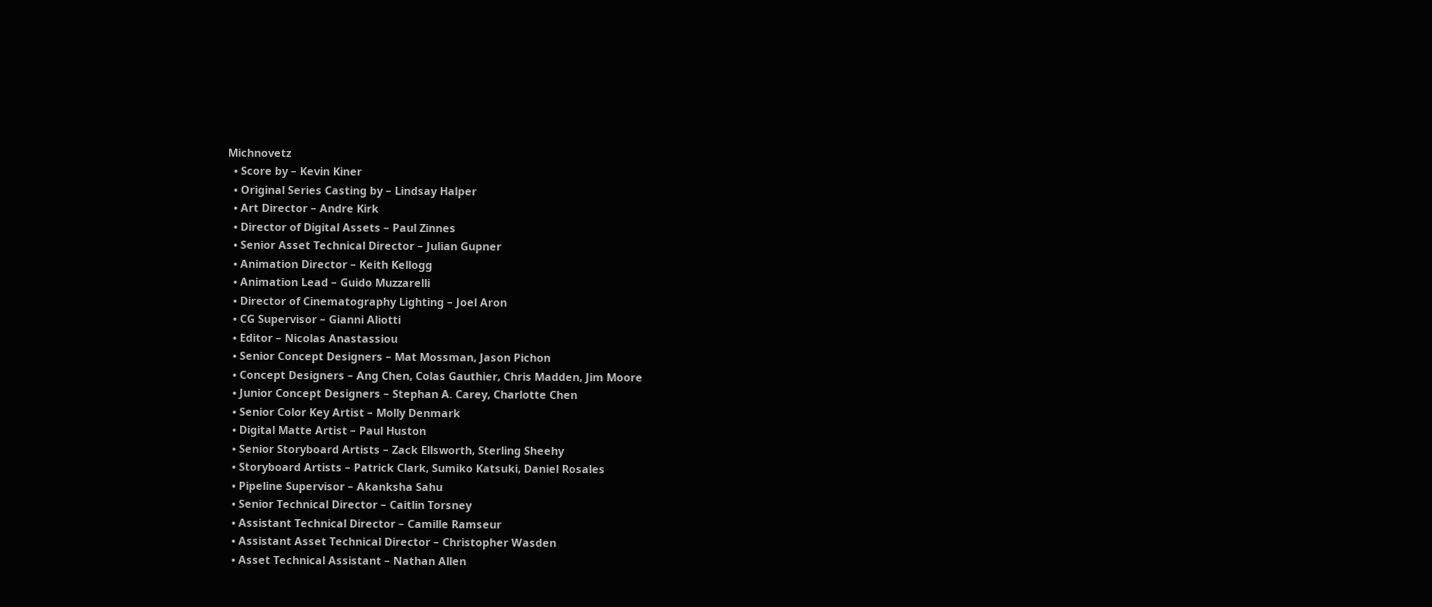Michnovetz
  • Score by – Kevin Kiner
  • Original Series Casting by – Lindsay Halper
  • Art Director – Andre Kirk
  • Director of Digital Assets – Paul Zinnes
  • Senior Asset Technical Director – Julian Gupner
  • Animation Director – Keith Kellogg
  • Animation Lead – Guido Muzzarelli
  • Director of Cinematography Lighting – Joel Aron
  • CG Supervisor – Gianni Aliotti
  • Editor – Nicolas Anastassiou
  • Senior Concept Designers – Mat Mossman, Jason Pichon
  • Concept Designers – Ang Chen, Colas Gauthier, Chris Madden, Jim Moore
  • Junior Concept Designers – Stephan A. Carey, Charlotte Chen
  • Senior Color Key Artist – Molly Denmark
  • Digital Matte Artist – Paul Huston
  • Senior Storyboard Artists – Zack Ellsworth, Sterling Sheehy
  • Storyboard Artists – Patrick Clark, Sumiko Katsuki, Daniel Rosales
  • Pipeline Supervisor – Akanksha Sahu
  • Senior Technical Director – Caitlin Torsney
  • Assistant Technical Director – Camille Ramseur
  • Assistant Asset Technical Director – Christopher Wasden
  • Asset Technical Assistant – Nathan Allen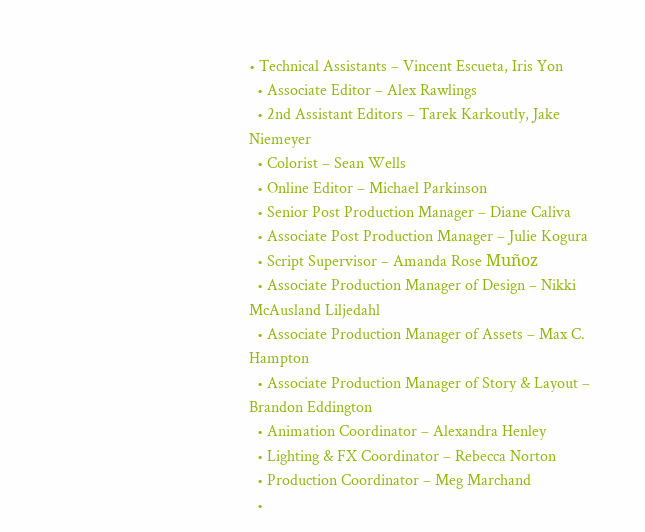• Technical Assistants – Vincent Escueta, Iris Yon
  • Associate Editor – Alex Rawlings
  • 2nd Assistant Editors – Tarek Karkoutly, Jake Niemeyer
  • Colorist – Sean Wells
  • Online Editor – Michael Parkinson
  • Senior Post Production Manager – Diane Caliva
  • Associate Post Production Manager – Julie Kogura
  • Script Supervisor – Amanda Rose Muñoz
  • Associate Production Manager of Design – Nikki McAusland Liljedahl
  • Associate Production Manager of Assets – Max C. Hampton
  • Associate Production Manager of Story & Layout – Brandon Eddington
  • Animation Coordinator – Alexandra Henley
  • Lighting & FX Coordinator – Rebecca Norton
  • Production Coordinator – Meg Marchand
  •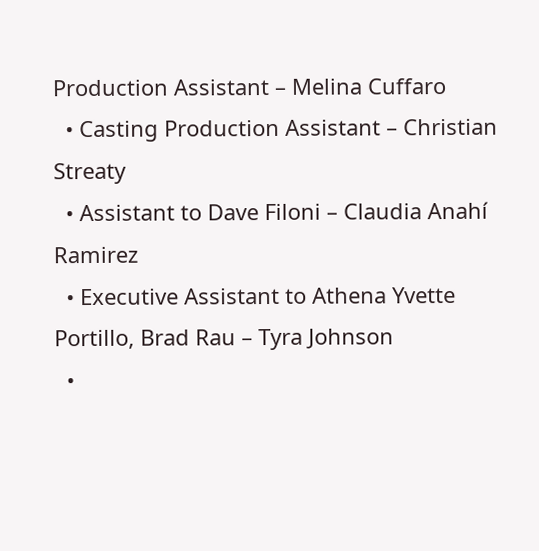Production Assistant – Melina Cuffaro
  • Casting Production Assistant – Christian Streaty
  • Assistant to Dave Filoni – Claudia Anahí Ramirez
  • Executive Assistant to Athena Yvette Portillo, Brad Rau – Tyra Johnson
  •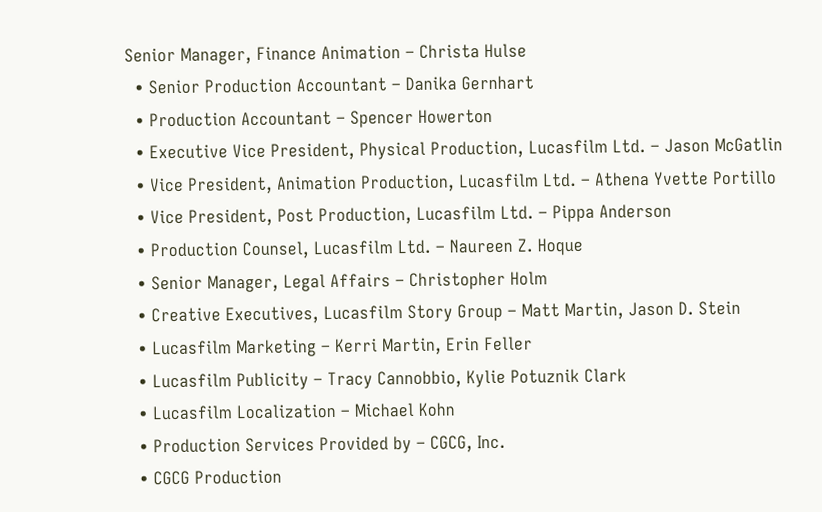Senior Manager, Finance Animation – Christa Hulse
  • Senior Production Accountant – Danika Gernhart
  • Production Accountant – Spencer Howerton
  • Executive Vice President, Physical Production, Lucasfilm Ltd. – Jason McGatlin
  • Vice President, Animation Production, Lucasfilm Ltd. – Athena Yvette Portillo
  • Vice President, Post Production, Lucasfilm Ltd. – Pippa Anderson
  • Production Counsel, Lucasfilm Ltd. – Naureen Z. Hoque
  • Senior Manager, Legal Affairs – Christopher Holm
  • Creative Executives, Lucasfilm Story Group – Matt Martin, Jason D. Stein
  • Lucasfilm Marketing – Kerri Martin, Erin Feller
  • Lucasfilm Publicity – Tracy Cannobbio, Kylie Potuznik Clark
  • Lucasfilm Localization – Michael Kohn
  • Production Services Provided by – CGCG, Inc.
  • CGCG Production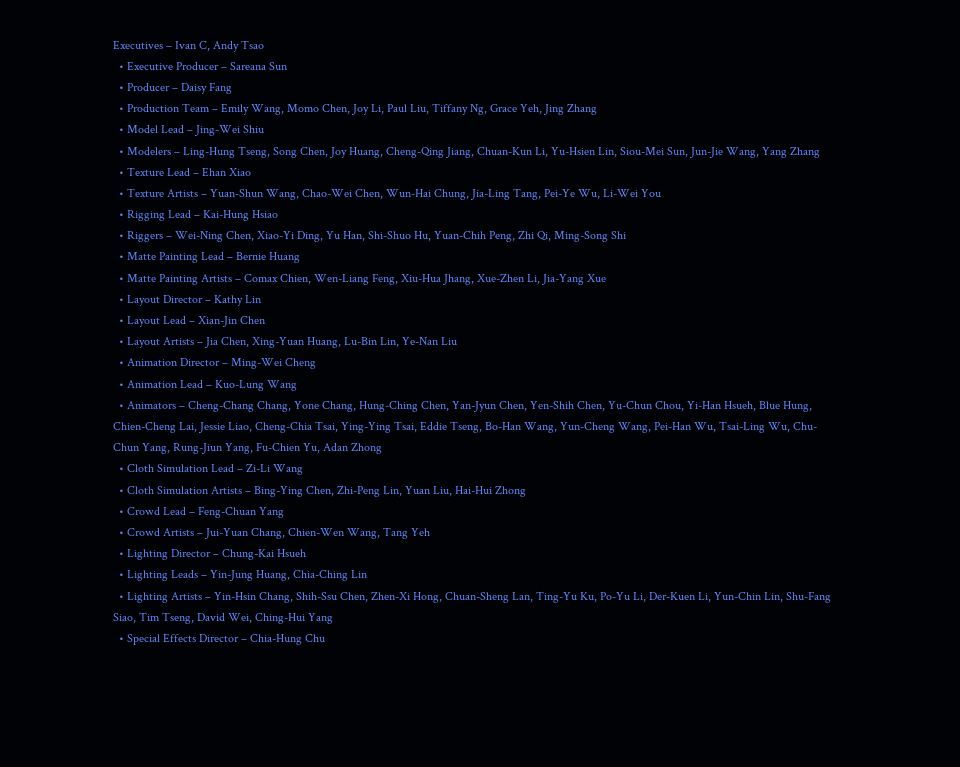Executives – Ivan C, Andy Tsao
  • Executive Producer – Sareana Sun
  • Producer – Daisy Fang
  • Production Team – Emily Wang, Momo Chen, Joy Li, Paul Liu, Tiffany Ng, Grace Yeh, Jing Zhang
  • Model Lead – Jing-Wei Shiu
  • Modelers – Ling-Hung Tseng, Song Chen, Joy Huang, Cheng-Qing Jiang, Chuan-Kun Li, Yu-Hsien Lin, Siou-Mei Sun, Jun-Jie Wang, Yang Zhang
  • Texture Lead – Ehan Xiao
  • Texture Artists – Yuan-Shun Wang, Chao-Wei Chen, Wun-Hai Chung, Jia-Ling Tang, Pei-Ye Wu, Li-Wei You
  • Rigging Lead – Kai-Hung Hsiao
  • Riggers – Wei-Ning Chen, Xiao-Yi Ding, Yu Han, Shi-Shuo Hu, Yuan-Chih Peng, Zhi Qi, Ming-Song Shi
  • Matte Painting Lead – Bernie Huang
  • Matte Painting Artists – Comax Chien, Wen-Liang Feng, Xiu-Hua Jhang, Xue-Zhen Li, Jia-Yang Xue
  • Layout Director – Kathy Lin
  • Layout Lead – Xian-Jin Chen
  • Layout Artists – Jia Chen, Xing-Yuan Huang, Lu-Bin Lin, Ye-Nan Liu
  • Animation Director – Ming-Wei Cheng
  • Animation Lead – Kuo-Lung Wang
  • Animators – Cheng-Chang Chang, Yone Chang, Hung-Ching Chen, Yan-Jyun Chen, Yen-Shih Chen, Yu-Chun Chou, Yi-Han Hsueh, Blue Hung, Chien-Cheng Lai, Jessie Liao, Cheng-Chia Tsai, Ying-Ying Tsai, Eddie Tseng, Bo-Han Wang, Yun-Cheng Wang, Pei-Han Wu, Tsai-Ling Wu, Chu-Chun Yang, Rung-Jiun Yang, Fu-Chien Yu, Adan Zhong
  • Cloth Simulation Lead – Zi-Li Wang
  • Cloth Simulation Artists – Bing-Ying Chen, Zhi-Peng Lin, Yuan Liu, Hai-Hui Zhong
  • Crowd Lead – Feng-Chuan Yang
  • Crowd Artists – Jui-Yuan Chang, Chien-Wen Wang, Tang Yeh
  • Lighting Director – Chung-Kai Hsueh
  • Lighting Leads – Yin-Jung Huang, Chia-Ching Lin
  • Lighting Artists – Yin-Hsin Chang, Shih-Ssu Chen, Zhen-Xi Hong, Chuan-Sheng Lan, Ting-Yu Ku, Po-Yu Li, Der-Kuen Li, Yun-Chin Lin, Shu-Fang Siao, Tim Tseng, David Wei, Ching-Hui Yang
  • Special Effects Director – Chia-Hung Chu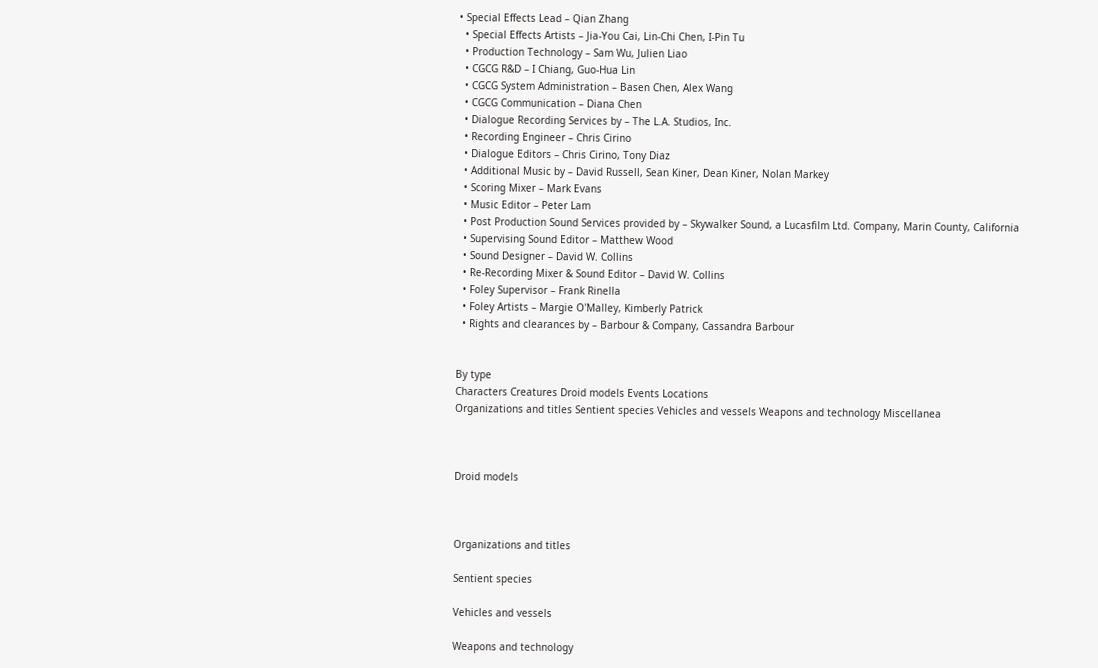• Special Effects Lead – Qian Zhang
  • Special Effects Artists – Jia-You Cai, Lin-Chi Chen, I-Pin Tu
  • Production Technology – Sam Wu, Julien Liao
  • CGCG R&D – I Chiang, Guo-Hua Lin
  • CGCG System Administration – Basen Chen, Alex Wang
  • CGCG Communication – Diana Chen
  • Dialogue Recording Services by – The L.A. Studios, Inc.
  • Recording Engineer – Chris Cirino
  • Dialogue Editors – Chris Cirino, Tony Diaz
  • Additional Music by – David Russell, Sean Kiner, Dean Kiner, Nolan Markey
  • Scoring Mixer – Mark Evans
  • Music Editor – Peter Lam
  • Post Production Sound Services provided by – Skywalker Sound, a Lucasfilm Ltd. Company, Marin County, California
  • Supervising Sound Editor – Matthew Wood
  • Sound Designer – David W. Collins
  • Re-Recording Mixer & Sound Editor – David W. Collins
  • Foley Supervisor – Frank Rinella
  • Foley Artists – Margie O'Malley, Kimberly Patrick
  • Rights and clearances by – Barbour & Company, Cassandra Barbour


By type
Characters Creatures Droid models Events Locations
Organizations and titles Sentient species Vehicles and vessels Weapons and technology Miscellanea



Droid models



Organizations and titles

Sentient species

Vehicles and vessels

Weapons and technology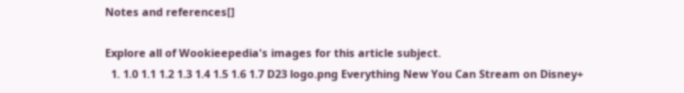Notes and references[]

Explore all of Wookieepedia's images for this article subject.
  1. 1.0 1.1 1.2 1.3 1.4 1.5 1.6 1.7 D23 logo.png Everything New You Can Stream on Disney+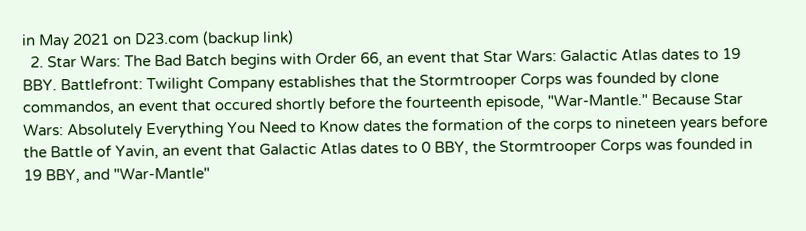in May 2021 on D23.com (backup link)
  2. Star Wars: The Bad Batch begins with Order 66, an event that Star Wars: Galactic Atlas dates to 19 BBY. Battlefront: Twilight Company establishes that the Stormtrooper Corps was founded by clone commandos, an event that occured shortly before the fourteenth episode, "War-Mantle." Because Star Wars: Absolutely Everything You Need to Know dates the formation of the corps to nineteen years before the Battle of Yavin, an event that Galactic Atlas dates to 0 BBY, the Stormtrooper Corps was founded in 19 BBY, and "War-Mantle"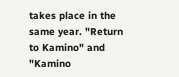takes place in the same year. "Return to Kamino" and "Kamino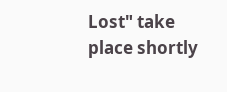Lost" take place shortly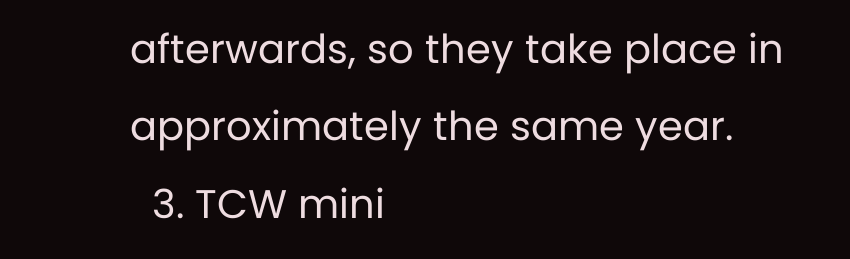afterwards, so they take place in approximately the same year.
  3. TCW mini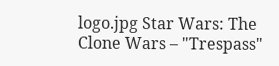logo.jpg Star Wars: The Clone Wars – "Trespass"